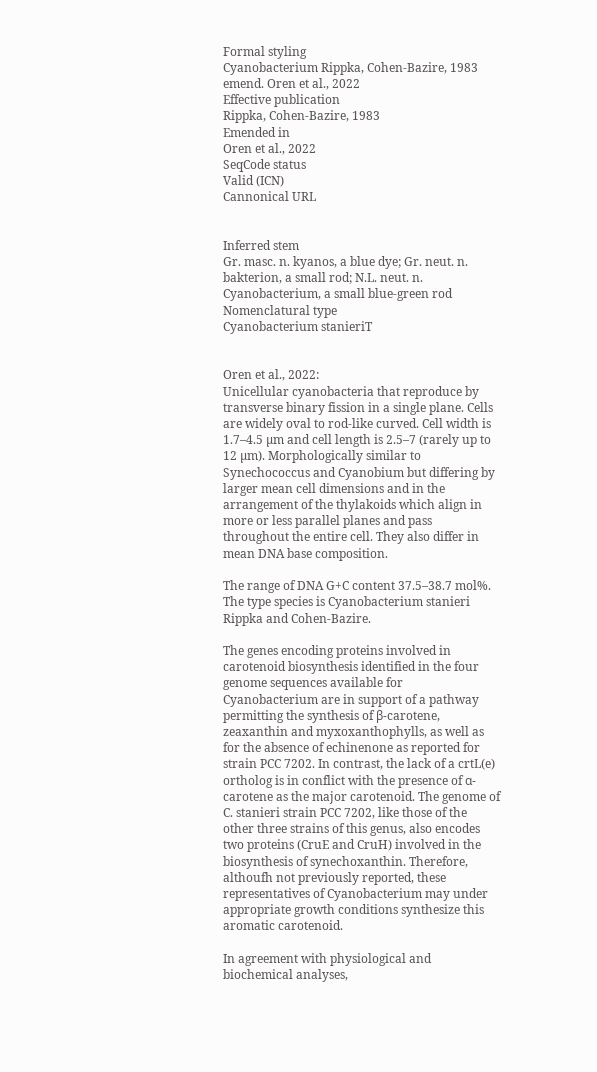Formal styling
Cyanobacterium Rippka, Cohen-Bazire, 1983 emend. Oren et al., 2022
Effective publication
Rippka, Cohen-Bazire, 1983
Emended in
Oren et al., 2022
SeqCode status
Valid (ICN)
Cannonical URL


Inferred stem
Gr. masc. n. kyanos, a blue dye; Gr. neut. n. bakterion, a small rod; N.L. neut. n. Cyanobacterium, a small blue-green rod
Nomenclatural type
Cyanobacterium stanieriT


Oren et al., 2022:
Unicellular cyanobacteria that reproduce by transverse binary fission in a single plane. Cells are widely oval to rod-like curved. Cell width is 1.7–4.5 µm and cell length is 2.5–7 (rarely up to 12 µm). Morphologically similar to Synechococcus and Cyanobium but differing by larger mean cell dimensions and in the arrangement of the thylakoids which align in more or less parallel planes and pass throughout the entire cell. They also differ in mean DNA base composition.

The range of DNA G+C content 37.5–38.7 mol%. The type species is Cyanobacterium stanieri Rippka and Cohen-Bazire.

The genes encoding proteins involved in carotenoid biosynthesis identified in the four genome sequences available for Cyanobacterium are in support of a pathway permitting the synthesis of β-carotene, zeaxanthin and myxoxanthophylls, as well as for the absence of echinenone as reported for strain PCC 7202. In contrast, the lack of a crtL(e) ortholog is in conflict with the presence of α-carotene as the major carotenoid. The genome of C. stanieri strain PCC 7202, like those of the other three strains of this genus, also encodes two proteins (CruE and CruH) involved in the biosynthesis of synechoxanthin. Therefore, althoufh not previously reported, these representatives of Cyanobacterium may under appropriate growth conditions synthesize this aromatic carotenoid.

In agreement with physiological and biochemical analyses,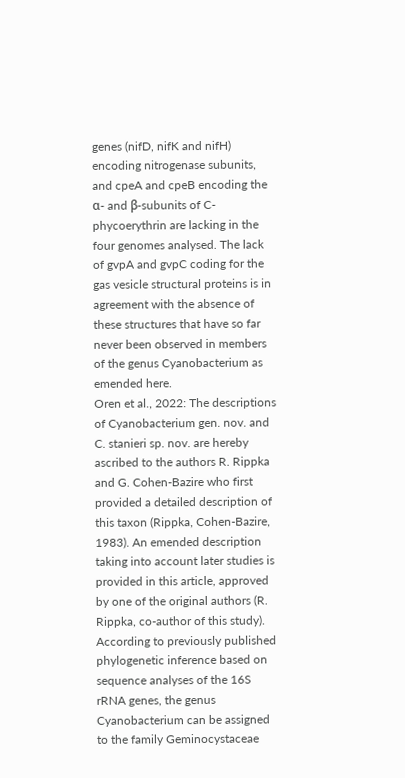genes (nifD, nifK and nifH) encoding nitrogenase subunits, and cpeA and cpeB encoding the α- and β-subunits of C-phycoerythrin are lacking in the four genomes analysed. The lack of gvpA and gvpC coding for the gas vesicle structural proteins is in agreement with the absence of these structures that have so far never been observed in members of the genus Cyanobacterium as emended here.
Oren et al., 2022: The descriptions of Cyanobacterium gen. nov. and C. stanieri sp. nov. are hereby ascribed to the authors R. Rippka and G. Cohen-Bazire who first provided a detailed description of this taxon (Rippka, Cohen-Bazire, 1983). An emended description taking into account later studies is provided in this article, approved by one of the original authors (R. Rippka, co-author of this study). According to previously published phylogenetic inference based on sequence analyses of the 16S rRNA genes, the genus Cyanobacterium can be assigned to the family Geminocystaceae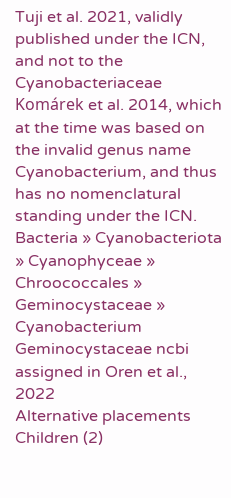Tuji et al. 2021, validly published under the ICN, and not to the Cyanobacteriaceae Komárek et al. 2014, which at the time was based on the invalid genus name Cyanobacterium, and thus has no nomenclatural standing under the ICN.
Bacteria » Cyanobacteriota » Cyanophyceae » Chroococcales » Geminocystaceae » Cyanobacterium
Geminocystaceae ncbi assigned in Oren et al., 2022
Alternative placements
Children (2)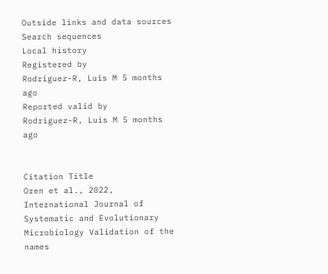Outside links and data sources
Search sequences
Local history
Registered by
Rodriguez-R, Luis M 5 months ago
Reported valid by
Rodriguez-R, Luis M 5 months ago


Citation Title
Oren et al., 2022, International Journal of Systematic and Evolutionary Microbiology Validation of the names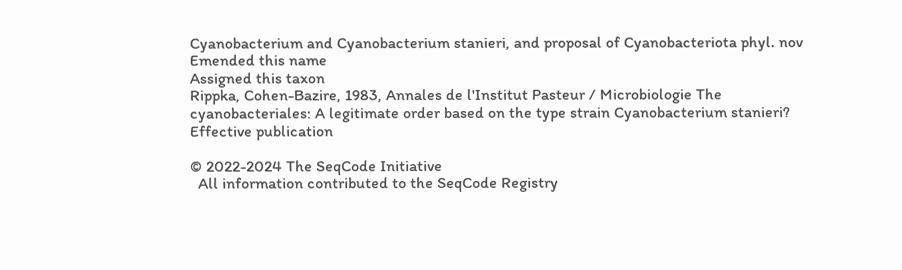Cyanobacterium and Cyanobacterium stanieri, and proposal of Cyanobacteriota phyl. nov
Emended this name
Assigned this taxon
Rippka, Cohen-Bazire, 1983, Annales de l'Institut Pasteur / Microbiologie The cyanobacteriales: A legitimate order based on the type strain Cyanobacterium stanieri?
Effective publication

© 2022-2024 The SeqCode Initiative
  All information contributed to the SeqCode Registry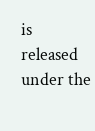is released under the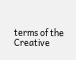terms of the Creative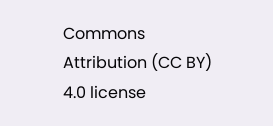Commons Attribution (CC BY) 4.0 license